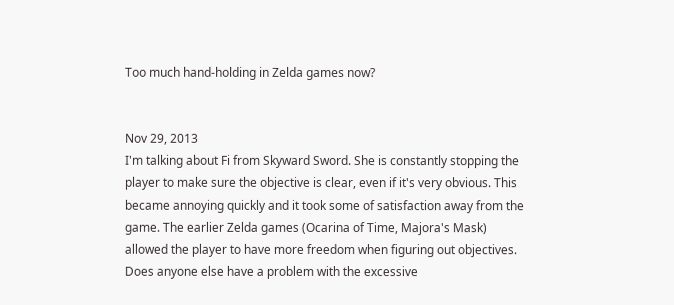Too much hand-holding in Zelda games now?


Nov 29, 2013
I'm talking about Fi from Skyward Sword. She is constantly stopping the player to make sure the objective is clear, even if it's very obvious. This became annoying quickly and it took some of satisfaction away from the game. The earlier Zelda games (Ocarina of Time, Majora's Mask) allowed the player to have more freedom when figuring out objectives. Does anyone else have a problem with the excessive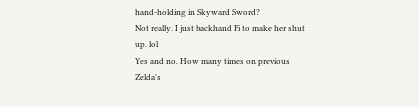hand-holding in Skyward Sword?
Not really. I just backhand Fi to make her shut up. lol
Yes and no. How many times on previous Zelda's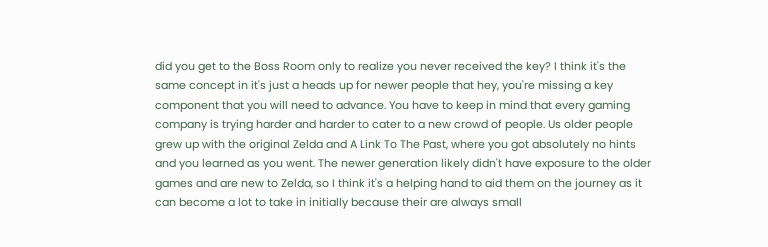did you get to the Boss Room only to realize you never received the key? I think it's the same concept in it's just a heads up for newer people that hey, you're missing a key component that you will need to advance. You have to keep in mind that every gaming company is trying harder and harder to cater to a new crowd of people. Us older people grew up with the original Zelda and A Link To The Past, where you got absolutely no hints and you learned as you went. The newer generation likely didn't have exposure to the older games and are new to Zelda, so I think it's a helping hand to aid them on the journey as it can become a lot to take in initially because their are always small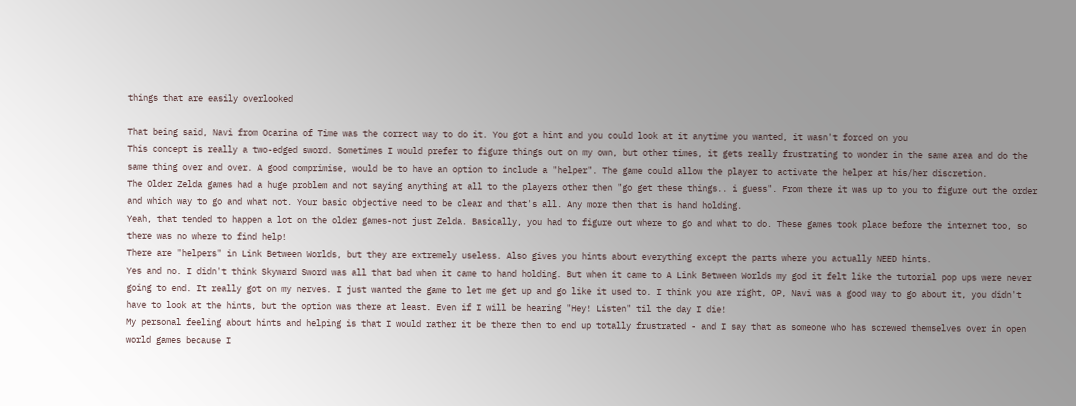things that are easily overlooked

That being said, Navi from Ocarina of Time was the correct way to do it. You got a hint and you could look at it anytime you wanted, it wasn't forced on you
This concept is really a two-edged sword. Sometimes I would prefer to figure things out on my own, but other times, it gets really frustrating to wonder in the same area and do the same thing over and over. A good comprimise, would be to have an option to include a "helper". The game could allow the player to activate the helper at his/her discretion.
The Older Zelda games had a huge problem and not saying anything at all to the players other then "go get these things.. i guess". From there it was up to you to figure out the order and which way to go and what not. Your basic objective need to be clear and that's all. Any more then that is hand holding.
Yeah, that tended to happen a lot on the older games-not just Zelda. Basically, you had to figure out where to go and what to do. These games took place before the internet too, so there was no where to find help!
There are "helpers" in Link Between Worlds, but they are extremely useless. Also gives you hints about everything except the parts where you actually NEED hints.
Yes and no. I didn't think Skyward Sword was all that bad when it came to hand holding. But when it came to A Link Between Worlds my god it felt like the tutorial pop ups were never going to end. It really got on my nerves. I just wanted the game to let me get up and go like it used to. I think you are right, OP, Navi was a good way to go about it, you didn't have to look at the hints, but the option was there at least. Even if I will be hearing "Hey! Listen" til the day I die!
My personal feeling about hints and helping is that I would rather it be there then to end up totally frustrated - and I say that as someone who has screwed themselves over in open world games because I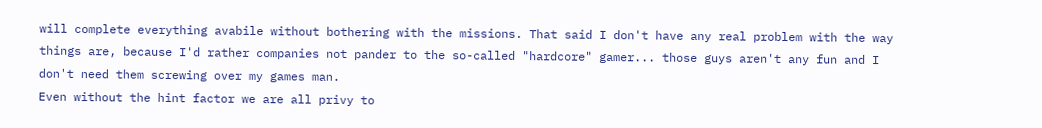will complete everything avabile without bothering with the missions. That said I don't have any real problem with the way things are, because I'd rather companies not pander to the so-called "hardcore" gamer... those guys aren't any fun and I don't need them screwing over my games man.
Even without the hint factor we are all privy to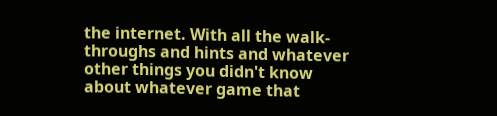the internet. With all the walk-throughs and hints and whatever other things you didn't know about whatever game that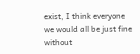exist, I think everyone we would all be just fine without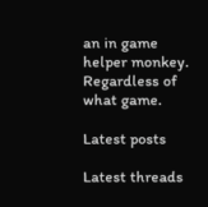an in game helper monkey. Regardless of what game.

Latest posts

Latest threads